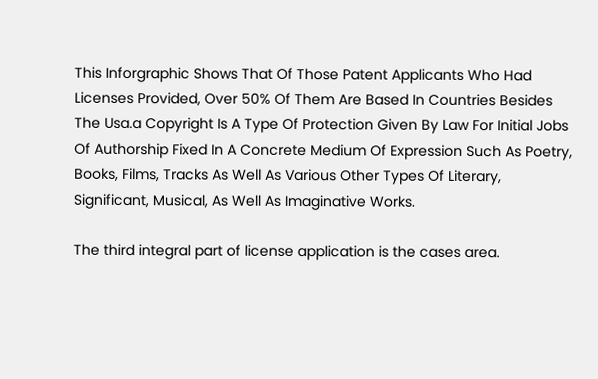This Inforgraphic Shows That Of Those Patent Applicants Who Had Licenses Provided, Over 50% Of Them Are Based In Countries Besides The Usa.a Copyright Is A Type Of Protection Given By Law For Initial Jobs Of Authorship Fixed In A Concrete Medium Of Expression Such As Poetry, Books, Films, Tracks As Well As Various Other Types Of Literary, Significant, Musical, As Well As Imaginative Works.

The third integral part of license application is the cases area.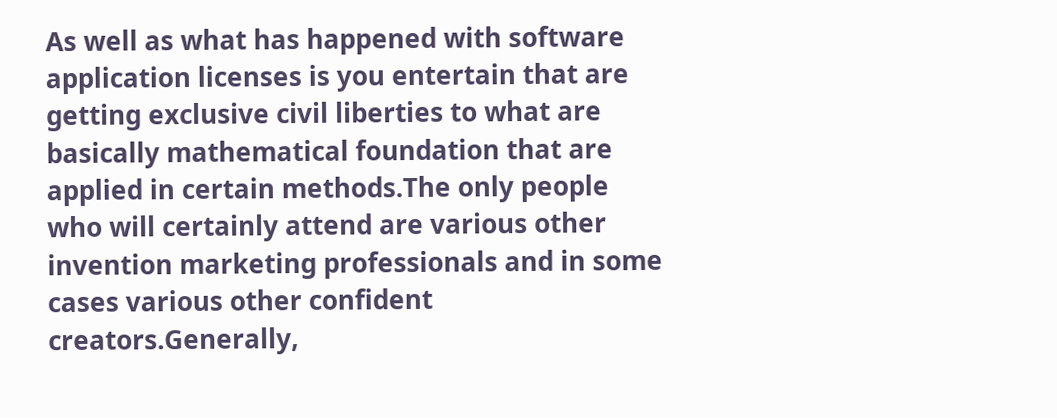As well as what has happened with software application licenses is you entertain that are getting exclusive civil liberties to what are basically mathematical foundation that are applied in certain methods.The only people who will certainly attend are various other invention marketing professionals and in some cases various other confident creators.Generally,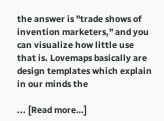the answer is "trade shows of invention marketers," and you can visualize how little use that is. Lovemaps basically are design templates which explain in our minds the

... [Read more…]